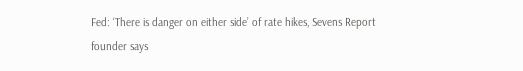Fed: ‘There is danger on either side’ of rate hikes, Sevens Report founder says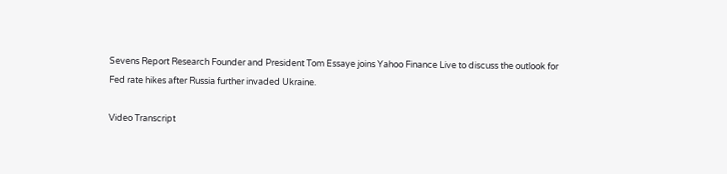Sevens Report Research Founder and President Tom Essaye joins Yahoo Finance Live to discuss the outlook for Fed rate hikes after Russia further invaded Ukraine.

Video Transcript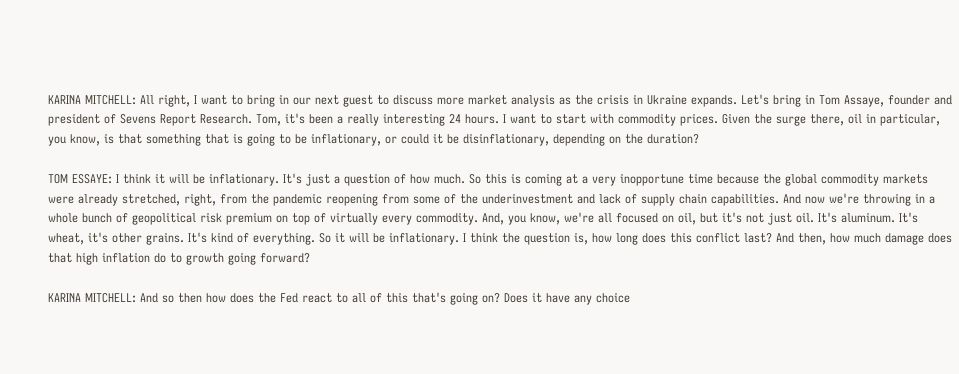KARINA MITCHELL: All right, I want to bring in our next guest to discuss more market analysis as the crisis in Ukraine expands. Let's bring in Tom Assaye, founder and president of Sevens Report Research. Tom, it's been a really interesting 24 hours. I want to start with commodity prices. Given the surge there, oil in particular, you know, is that something that is going to be inflationary, or could it be disinflationary, depending on the duration?

TOM ESSAYE: I think it will be inflationary. It's just a question of how much. So this is coming at a very inopportune time because the global commodity markets were already stretched, right, from the pandemic reopening from some of the underinvestment and lack of supply chain capabilities. And now we're throwing in a whole bunch of geopolitical risk premium on top of virtually every commodity. And, you know, we're all focused on oil, but it's not just oil. It's aluminum. It's wheat, it's other grains. It's kind of everything. So it will be inflationary. I think the question is, how long does this conflict last? And then, how much damage does that high inflation do to growth going forward?

KARINA MITCHELL: And so then how does the Fed react to all of this that's going on? Does it have any choice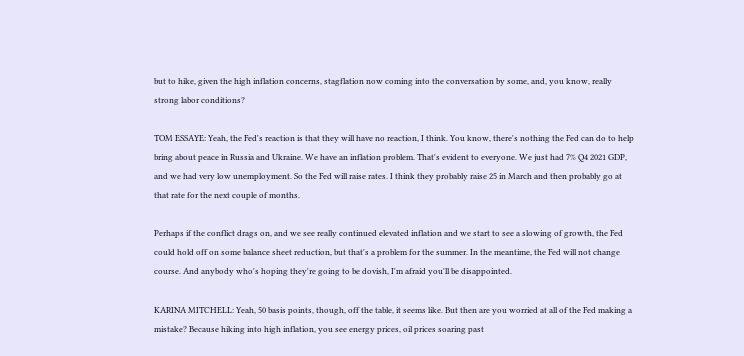but to hike, given the high inflation concerns, stagflation now coming into the conversation by some, and, you know, really strong labor conditions?

TOM ESSAYE: Yeah, the Fed's reaction is that they will have no reaction, I think. You know, there's nothing the Fed can do to help bring about peace in Russia and Ukraine. We have an inflation problem. That's evident to everyone. We just had 7% Q4 2021 GDP, and we had very low unemployment. So the Fed will raise rates. I think they probably raise 25 in March and then probably go at that rate for the next couple of months.

Perhaps if the conflict drags on, and we see really continued elevated inflation and we start to see a slowing of growth, the Fed could hold off on some balance sheet reduction, but that's a problem for the summer. In the meantime, the Fed will not change course. And anybody who's hoping they're going to be dovish, I'm afraid you'll be disappointed.

KARINA MITCHELL: Yeah, 50 basis points, though, off the table, it seems like. But then are you worried at all of the Fed making a mistake? Because hiking into high inflation, you see energy prices, oil prices soaring past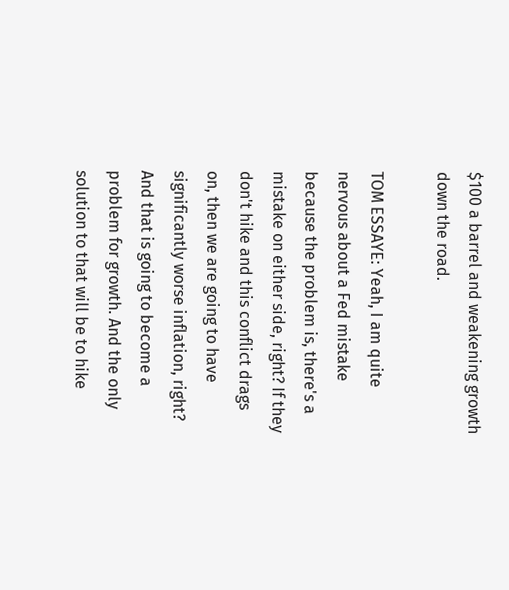$100 a barrel and weakening growth down the road.

TOM ESSAYE: Yeah, I am quite nervous about a Fed mistake because the problem is, there's a mistake on either side, right? If they don't hike and this conflict drags on, then we are going to have significantly worse inflation, right? And that is going to become a problem for growth. And the only solution to that will be to hike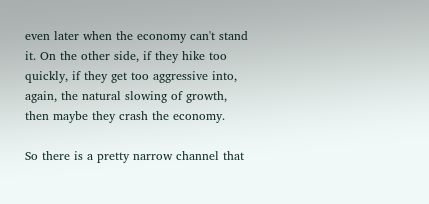even later when the economy can't stand it. On the other side, if they hike too quickly, if they get too aggressive into, again, the natural slowing of growth, then maybe they crash the economy.

So there is a pretty narrow channel that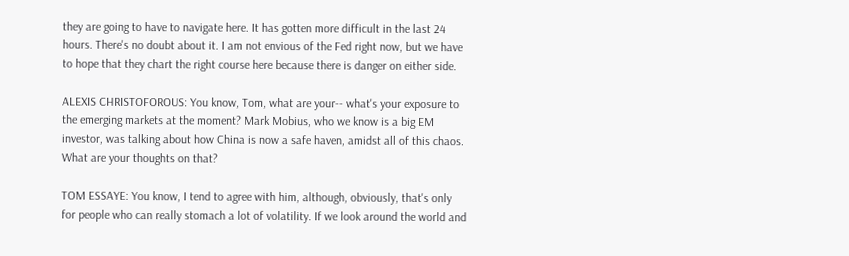they are going to have to navigate here. It has gotten more difficult in the last 24 hours. There's no doubt about it. I am not envious of the Fed right now, but we have to hope that they chart the right course here because there is danger on either side.

ALEXIS CHRISTOFOROUS: You know, Tom, what are your-- what's your exposure to the emerging markets at the moment? Mark Mobius, who we know is a big EM investor, was talking about how China is now a safe haven, amidst all of this chaos. What are your thoughts on that?

TOM ESSAYE: You know, I tend to agree with him, although, obviously, that's only for people who can really stomach a lot of volatility. If we look around the world and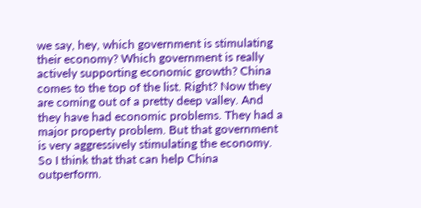we say, hey, which government is stimulating their economy? Which government is really actively supporting economic growth? China comes to the top of the list. Right? Now they are coming out of a pretty deep valley. And they have had economic problems. They had a major property problem. But that government is very aggressively stimulating the economy. So I think that that can help China outperform.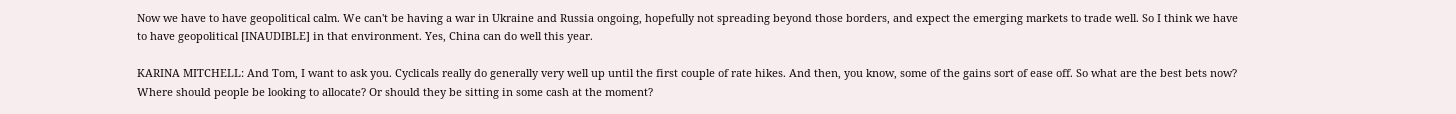Now we have to have geopolitical calm. We can't be having a war in Ukraine and Russia ongoing, hopefully not spreading beyond those borders, and expect the emerging markets to trade well. So I think we have to have geopolitical [INAUDIBLE] in that environment. Yes, China can do well this year.

KARINA MITCHELL: And Tom, I want to ask you. Cyclicals really do generally very well up until the first couple of rate hikes. And then, you know, some of the gains sort of ease off. So what are the best bets now? Where should people be looking to allocate? Or should they be sitting in some cash at the moment?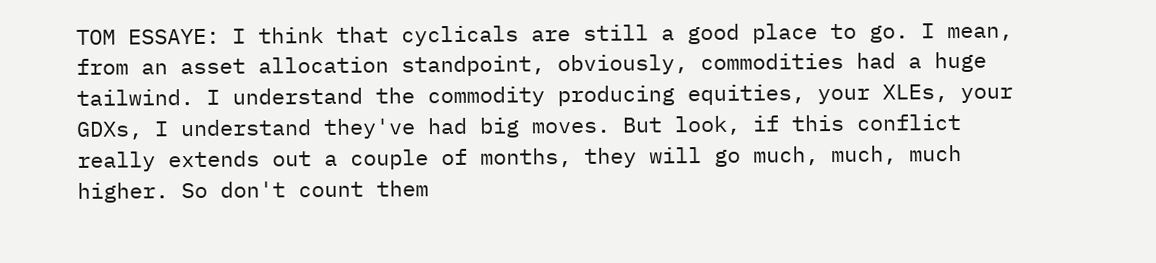TOM ESSAYE: I think that cyclicals are still a good place to go. I mean, from an asset allocation standpoint, obviously, commodities had a huge tailwind. I understand the commodity producing equities, your XLEs, your GDXs, I understand they've had big moves. But look, if this conflict really extends out a couple of months, they will go much, much, much higher. So don't count them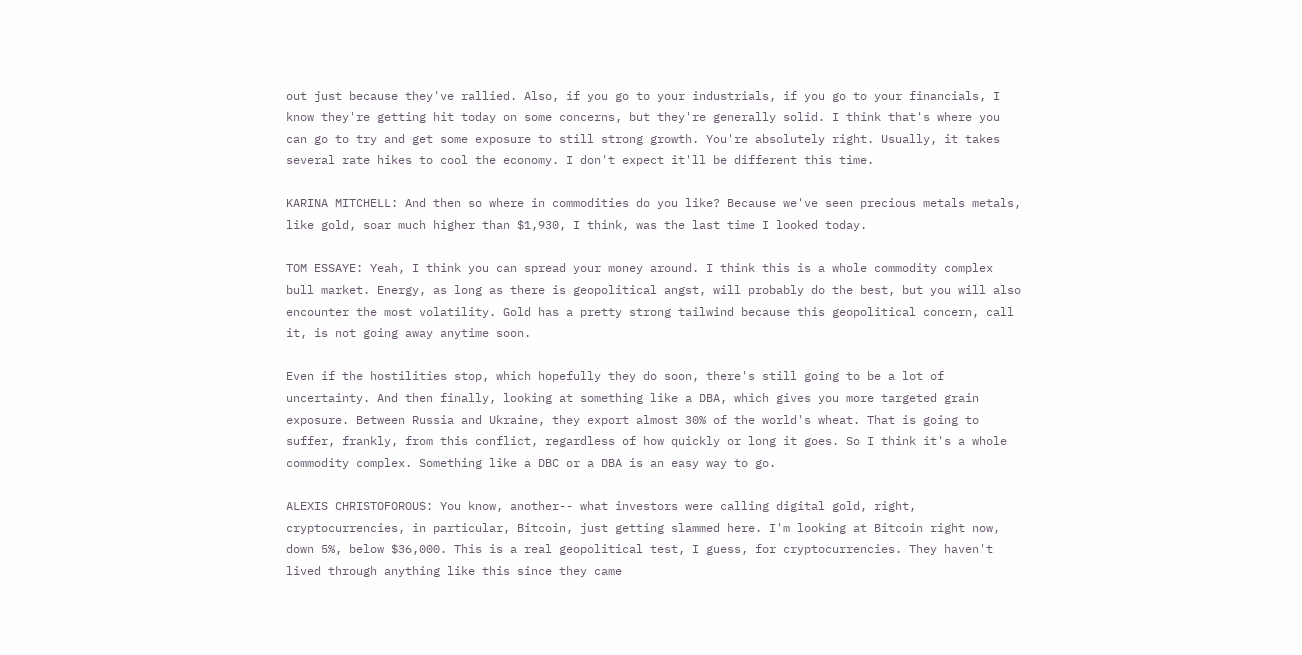out just because they've rallied. Also, if you go to your industrials, if you go to your financials, I know they're getting hit today on some concerns, but they're generally solid. I think that's where you can go to try and get some exposure to still strong growth. You're absolutely right. Usually, it takes several rate hikes to cool the economy. I don't expect it'll be different this time.

KARINA MITCHELL: And then so where in commodities do you like? Because we've seen precious metals metals, like gold, soar much higher than $1,930, I think, was the last time I looked today.

TOM ESSAYE: Yeah, I think you can spread your money around. I think this is a whole commodity complex bull market. Energy, as long as there is geopolitical angst, will probably do the best, but you will also encounter the most volatility. Gold has a pretty strong tailwind because this geopolitical concern, call it, is not going away anytime soon.

Even if the hostilities stop, which hopefully they do soon, there's still going to be a lot of uncertainty. And then finally, looking at something like a DBA, which gives you more targeted grain exposure. Between Russia and Ukraine, they export almost 30% of the world's wheat. That is going to suffer, frankly, from this conflict, regardless of how quickly or long it goes. So I think it's a whole commodity complex. Something like a DBC or a DBA is an easy way to go.

ALEXIS CHRISTOFOROUS: You know, another-- what investors were calling digital gold, right, cryptocurrencies, in particular, Bitcoin, just getting slammed here. I'm looking at Bitcoin right now, down 5%, below $36,000. This is a real geopolitical test, I guess, for cryptocurrencies. They haven't lived through anything like this since they came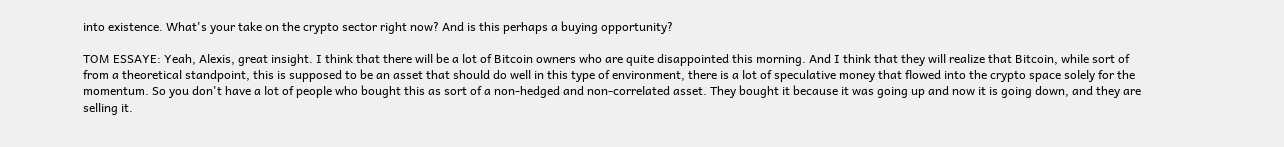into existence. What's your take on the crypto sector right now? And is this perhaps a buying opportunity?

TOM ESSAYE: Yeah, Alexis, great insight. I think that there will be a lot of Bitcoin owners who are quite disappointed this morning. And I think that they will realize that Bitcoin, while sort of from a theoretical standpoint, this is supposed to be an asset that should do well in this type of environment, there is a lot of speculative money that flowed into the crypto space solely for the momentum. So you don't have a lot of people who bought this as sort of a non-hedged and non-correlated asset. They bought it because it was going up and now it is going down, and they are selling it.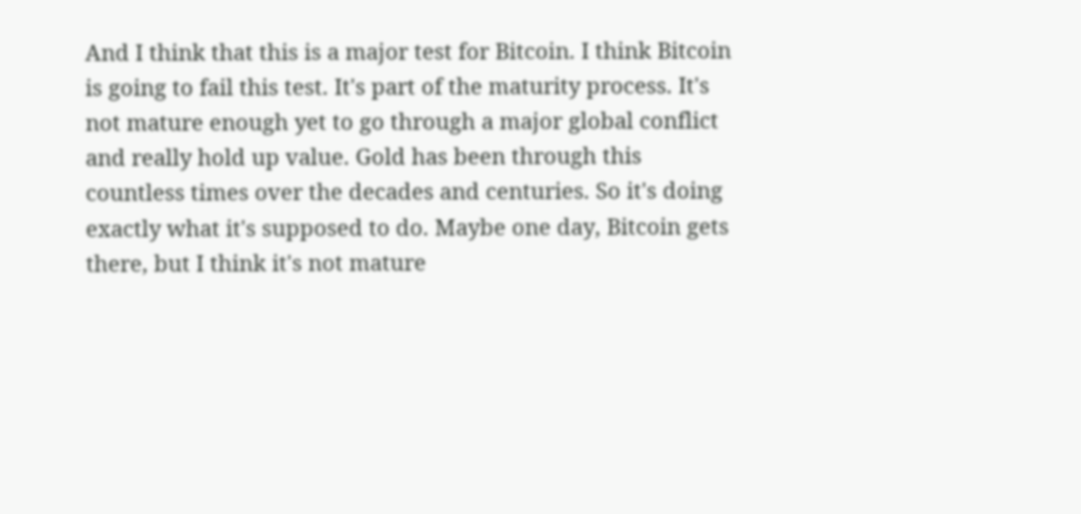And I think that this is a major test for Bitcoin. I think Bitcoin is going to fail this test. It's part of the maturity process. It's not mature enough yet to go through a major global conflict and really hold up value. Gold has been through this countless times over the decades and centuries. So it's doing exactly what it's supposed to do. Maybe one day, Bitcoin gets there, but I think it's not mature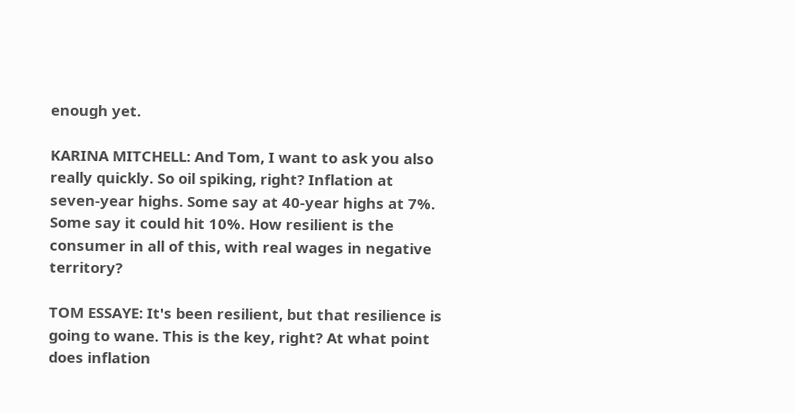enough yet.

KARINA MITCHELL: And Tom, I want to ask you also really quickly. So oil spiking, right? Inflation at seven-year highs. Some say at 40-year highs at 7%. Some say it could hit 10%. How resilient is the consumer in all of this, with real wages in negative territory?

TOM ESSAYE: It's been resilient, but that resilience is going to wane. This is the key, right? At what point does inflation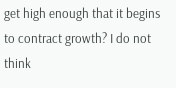get high enough that it begins to contract growth? I do not think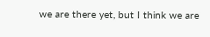we are there yet, but I think we are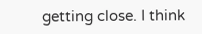getting close. I think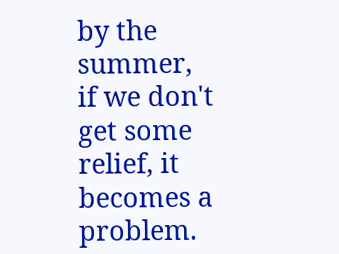by the summer, if we don't get some relief, it becomes a problem.